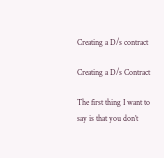Creating a D/s contract

Creating a D/s Contract

The first thing I want to say is that you don’t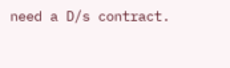need a D/s contract.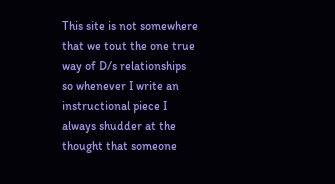This site is not somewhere that we tout the one true way of D/s relationships so whenever I write an instructional piece I always shudder at the thought that someone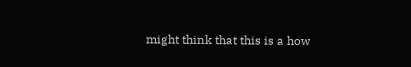might think that this is a how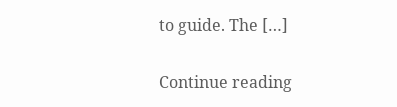to guide. The […]

Continue reading